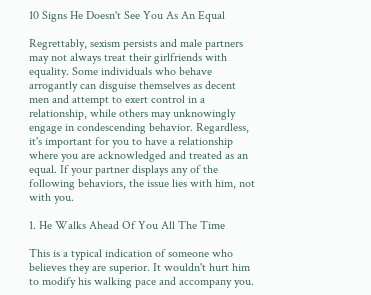10 Signs He Doesn't See You As An Equal

Regrettably, sexism persists and male partners may not always treat their girlfriends with equality. Some individuals who behave arrogantly can disguise themselves as decent men and attempt to exert control in a relationship, while others may unknowingly engage in condescending behavior. Regardless, it's important for you to have a relationship where you are acknowledged and treated as an equal. If your partner displays any of the following behaviors, the issue lies with him, not with you.

1. He Walks Ahead Of You All The Time

This is a typical indication of someone who believes they are superior. It wouldn't hurt him to modify his walking pace and accompany you.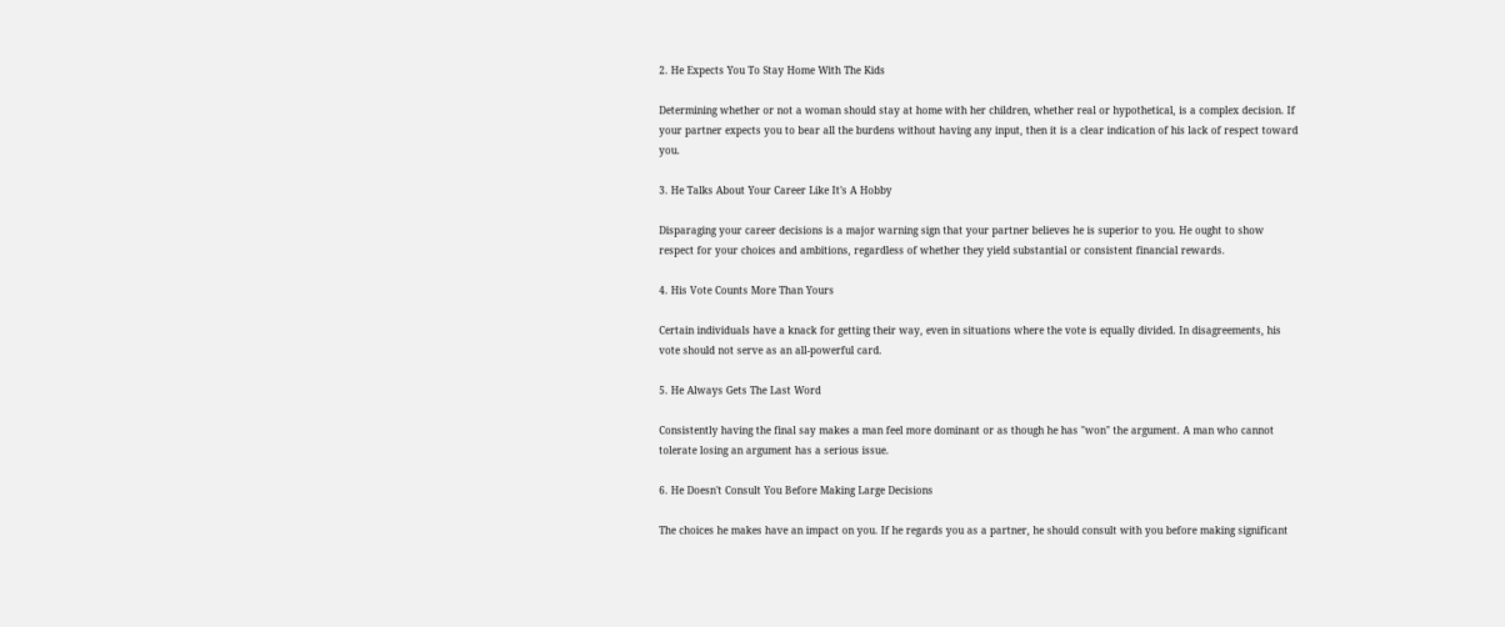2. He Expects You To Stay Home With The Kids

Determining whether or not a woman should stay at home with her children, whether real or hypothetical, is a complex decision. If your partner expects you to bear all the burdens without having any input, then it is a clear indication of his lack of respect toward you.

3. He Talks About Your Career Like It's A Hobby

Disparaging your career decisions is a major warning sign that your partner believes he is superior to you. He ought to show respect for your choices and ambitions, regardless of whether they yield substantial or consistent financial rewards.

4. His Vote Counts More Than Yours

Certain individuals have a knack for getting their way, even in situations where the vote is equally divided. In disagreements, his vote should not serve as an all-powerful card.

5. He Always Gets The Last Word

Consistently having the final say makes a man feel more dominant or as though he has "won" the argument. A man who cannot tolerate losing an argument has a serious issue.

6. He Doesn't Consult You Before Making Large Decisions

The choices he makes have an impact on you. If he regards you as a partner, he should consult with you before making significant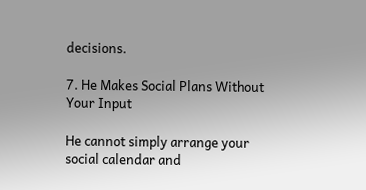decisions.

7. He Makes Social Plans Without Your Input

He cannot simply arrange your social calendar and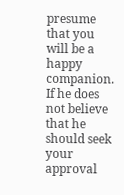presume that you will be a happy companion. If he does not believe that he should seek your approval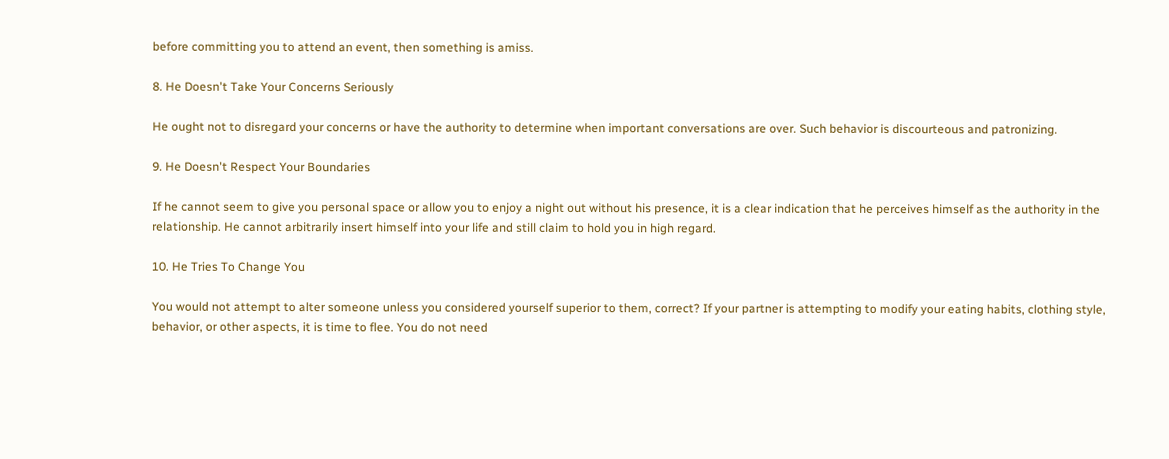before committing you to attend an event, then something is amiss.

8. He Doesn't Take Your Concerns Seriously

He ought not to disregard your concerns or have the authority to determine when important conversations are over. Such behavior is discourteous and patronizing.

9. He Doesn't Respect Your Boundaries

If he cannot seem to give you personal space or allow you to enjoy a night out without his presence, it is a clear indication that he perceives himself as the authority in the relationship. He cannot arbitrarily insert himself into your life and still claim to hold you in high regard.

10. He Tries To Change You

You would not attempt to alter someone unless you considered yourself superior to them, correct? If your partner is attempting to modify your eating habits, clothing style, behavior, or other aspects, it is time to flee. You do not need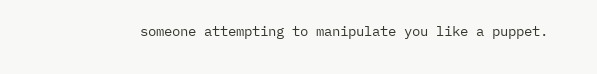someone attempting to manipulate you like a puppet.